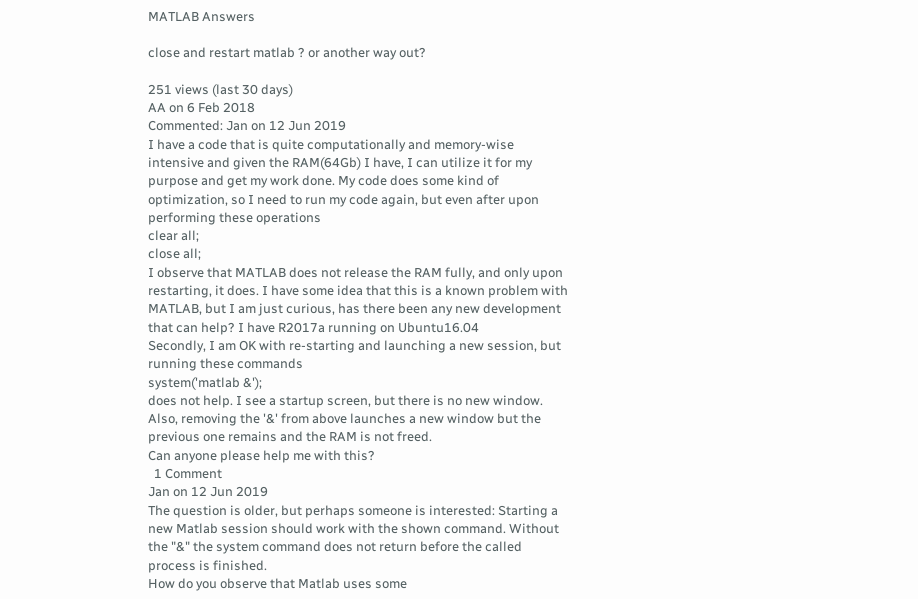MATLAB Answers

close and restart matlab ? or another way out?

251 views (last 30 days)
AA on 6 Feb 2018
Commented: Jan on 12 Jun 2019
I have a code that is quite computationally and memory-wise intensive and given the RAM(64Gb) I have, I can utilize it for my purpose and get my work done. My code does some kind of optimization, so I need to run my code again, but even after upon performing these operations
clear all;
close all;
I observe that MATLAB does not release the RAM fully, and only upon restarting, it does. I have some idea that this is a known problem with MATLAB, but I am just curious, has there been any new development that can help? I have R2017a running on Ubuntu16.04
Secondly, I am OK with re-starting and launching a new session, but running these commands
system('matlab &');
does not help. I see a startup screen, but there is no new window. Also, removing the '&' from above launches a new window but the previous one remains and the RAM is not freed.
Can anyone please help me with this?
  1 Comment
Jan on 12 Jun 2019
The question is older, but perhaps someone is interested: Starting a new Matlab session should work with the shown command. Without the "&" the system command does not return before the called process is finished.
How do you observe that Matlab uses some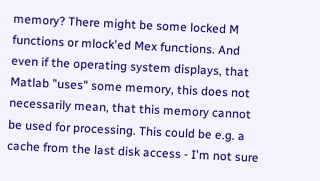memory? There might be some locked M functions or mlock'ed Mex functions. And even if the operating system displays, that Matlab "uses" some memory, this does not necessarily mean, that this memory cannot be used for processing. This could be e.g. a cache from the last disk access - I'm not sure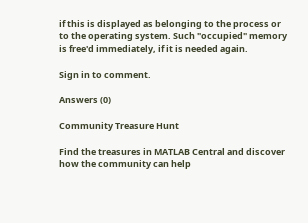if this is displayed as belonging to the process or to the operating system. Such "occupied" memory is free'd immediately, if it is needed again.

Sign in to comment.

Answers (0)

Community Treasure Hunt

Find the treasures in MATLAB Central and discover how the community can help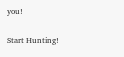you!

Start Hunting!